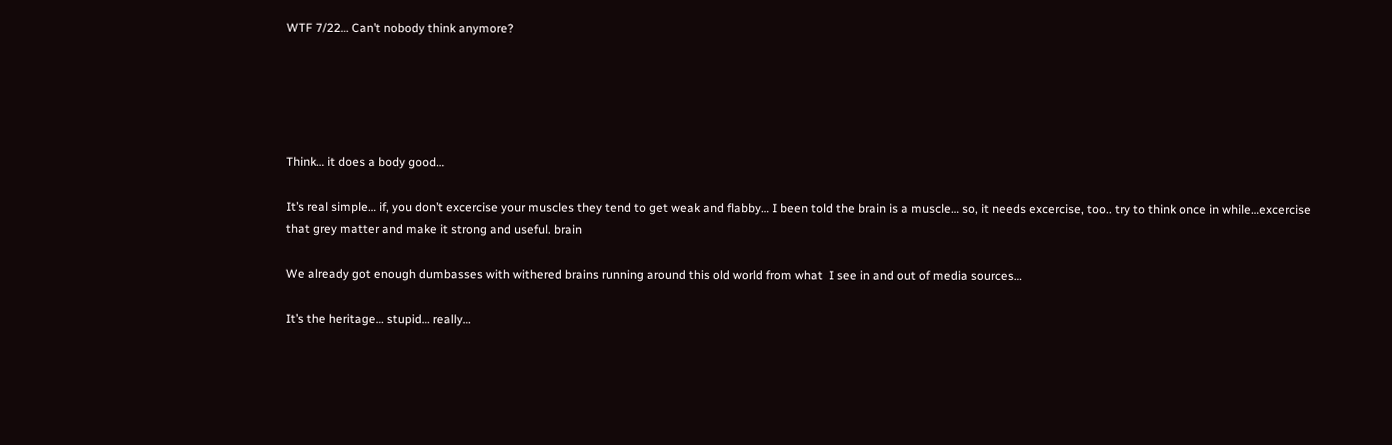WTF 7/22… Can’t nobody think anymore?





Think… it does a body good…

It’s real simple… if, you don’t excercise your muscles they tend to get weak and flabby… I been told the brain is a muscle… so, it needs excercise, too.. try to think once in while…excercise that grey matter and make it strong and useful. brain

We already got enough dumbasses with withered brains running around this old world from what  I see in and out of media sources…

It’s the heritage… stupid… really…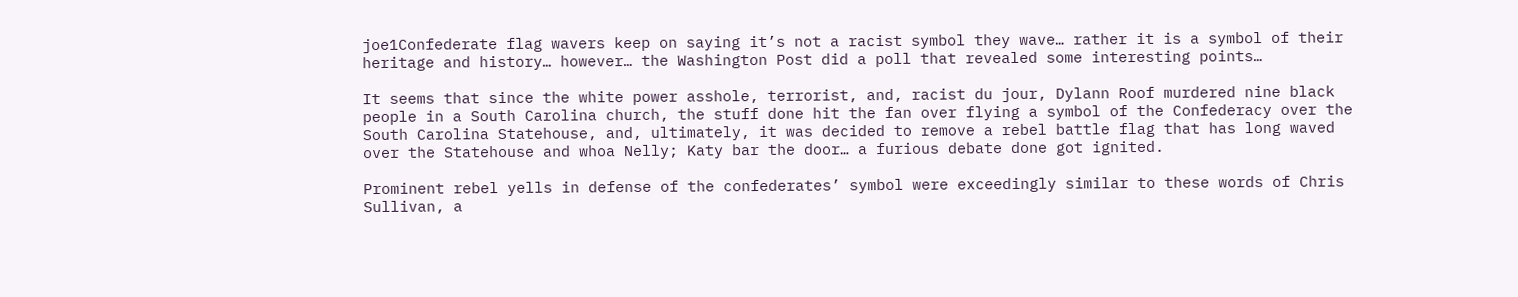joe1Confederate flag wavers keep on saying it’s not a racist symbol they wave… rather it is a symbol of their heritage and history… however… the Washington Post did a poll that revealed some interesting points…

It seems that since the white power asshole, terrorist, and, racist du jour, Dylann Roof murdered nine black people in a South Carolina church, the stuff done hit the fan over flying a symbol of the Confederacy over the South Carolina Statehouse, and, ultimately, it was decided to remove a rebel battle flag that has long waved over the Statehouse and whoa Nelly; Katy bar the door… a furious debate done got ignited.

Prominent rebel yells in defense of the confederates’ symbol were exceedingly similar to these words of Chris Sullivan, a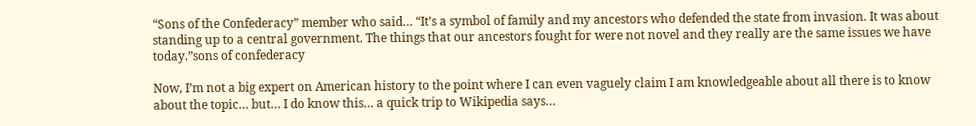“Sons of the Confederacy” member who said… “It’s a symbol of family and my ancestors who defended the state from invasion. It was about standing up to a central government. The things that our ancestors fought for were not novel and they really are the same issues we have today.”sons of confederacy

Now, I’m not a big expert on American history to the point where I can even vaguely claim I am knowledgeable about all there is to know about the topic… but… I do know this… a quick trip to Wikipedia says…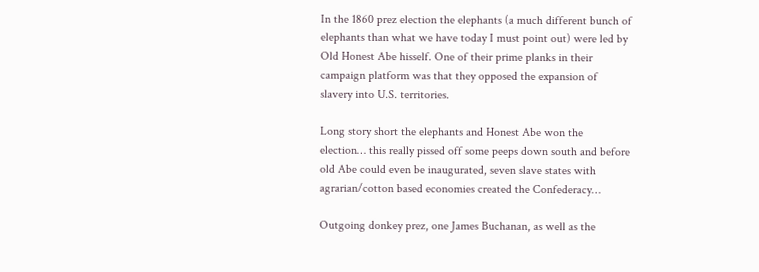In the 1860 prez election the elephants (a much different bunch of elephants than what we have today I must point out) were led by Old Honest Abe hisself. One of their prime planks in their campaign platform was that they opposed the expansion of slavery into U.S. territories.

Long story short the elephants and Honest Abe won the election… this really pissed off some peeps down south and before old Abe could even be inaugurated, seven slave states with agrarian/cotton based economies created the Confederacy…

Outgoing donkey prez, one James Buchanan, as well as the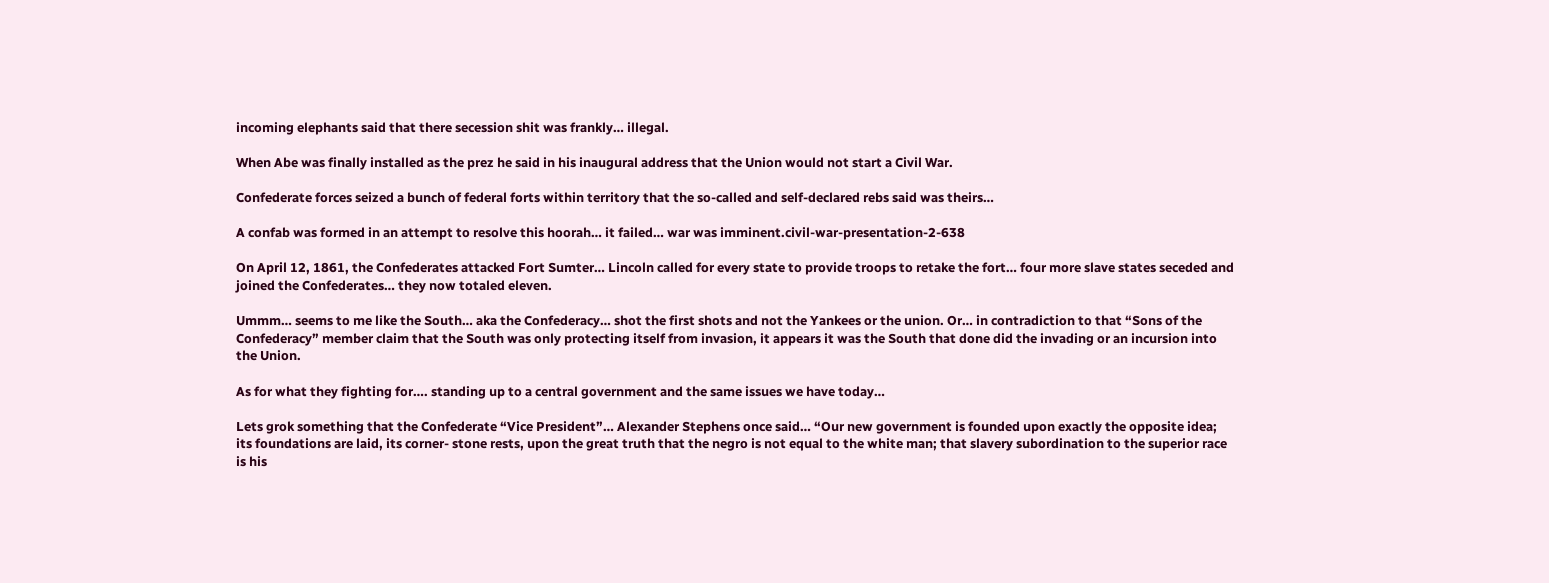incoming elephants said that there secession shit was frankly… illegal.

When Abe was finally installed as the prez he said in his inaugural address that the Union would not start a Civil War.

Confederate forces seized a bunch of federal forts within territory that the so-called and self-declared rebs said was theirs…

A confab was formed in an attempt to resolve this hoorah… it failed… war was imminent.civil-war-presentation-2-638

On April 12, 1861, the Confederates attacked Fort Sumter… Lincoln called for every state to provide troops to retake the fort… four more slave states seceded and joined the Confederates… they now totaled eleven.

Ummm… seems to me like the South… aka the Confederacy… shot the first shots and not the Yankees or the union. Or… in contradiction to that “Sons of the Confederacy” member claim that the South was only protecting itself from invasion, it appears it was the South that done did the invading or an incursion into the Union.

As for what they fighting for…. standing up to a central government and the same issues we have today…

Lets grok something that the Confederate “Vice President”… Alexander Stephens once said… “Our new government is founded upon exactly the opposite idea; its foundations are laid, its corner- stone rests, upon the great truth that the negro is not equal to the white man; that slavery subordination to the superior race is his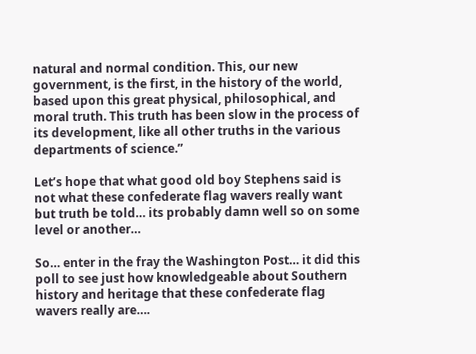natural and normal condition. This, our new government, is the first, in the history of the world, based upon this great physical, philosophical, and moral truth. This truth has been slow in the process of its development, like all other truths in the various departments of science.”

Let’s hope that what good old boy Stephens said is not what these confederate flag wavers really want but truth be told… its probably damn well so on some level or another…

So… enter in the fray the Washington Post… it did this poll to see just how knowledgeable about Southern history and heritage that these confederate flag wavers really are….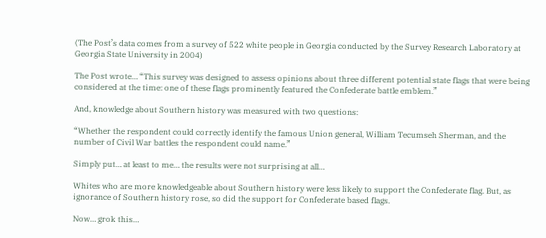(The Post’s data comes from a survey of 522 white people in Georgia conducted by the Survey Research Laboratory at Georgia State University in 2004)

The Post wrote… “This survey was designed to assess opinions about three different potential state flags that were being considered at the time: one of these flags prominently featured the Confederate battle emblem.”

And, knowledge about Southern history was measured with two questions:

“Whether the respondent could correctly identify the famous Union general, William Tecumseh Sherman, and the number of Civil War battles the respondent could name.”

Simply put… at least to me… the results were not surprising at all…

Whites who are more knowledgeable about Southern history were less likely to support the Confederate flag. But, as ignorance of Southern history rose, so did the support for Confederate based flags.

Now… grok this…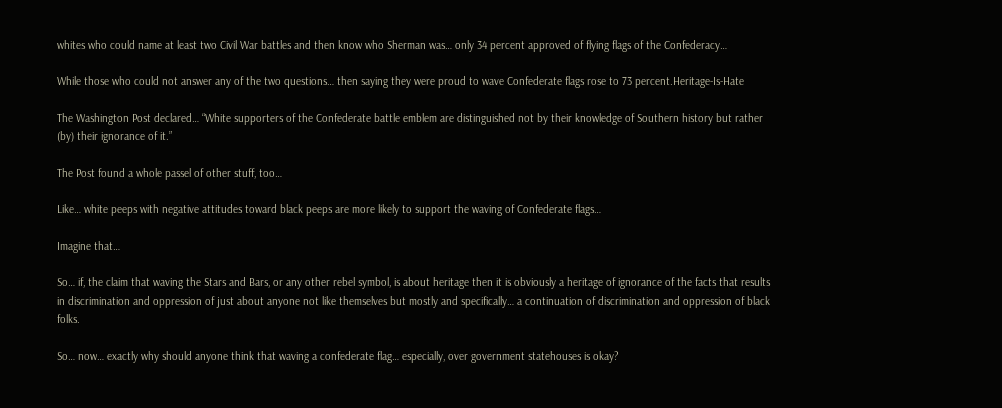whites who could name at least two Civil War battles and then know who Sherman was… only 34 percent approved of flying flags of the Confederacy…

While those who could not answer any of the two questions… then saying they were proud to wave Confederate flags rose to 73 percent.Heritage-Is-Hate

The Washington Post declared… “White supporters of the Confederate battle emblem are distinguished not by their knowledge of Southern history but rather (by) their ignorance of it.”

The Post found a whole passel of other stuff, too…

Like… white peeps with negative attitudes toward black peeps are more likely to support the waving of Confederate flags…

Imagine that…

So… if, the claim that waving the Stars and Bars, or any other rebel symbol, is about heritage then it is obviously a heritage of ignorance of the facts that results in discrimination and oppression of just about anyone not like themselves but mostly and specifically… a continuation of discrimination and oppression of black folks.

So… now… exactly why should anyone think that waving a confederate flag… especially, over government statehouses is okay?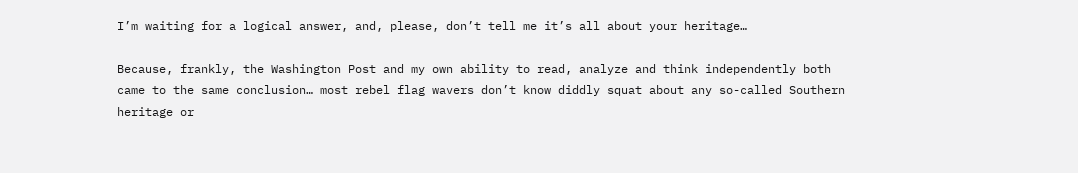I’m waiting for a logical answer, and, please, don’t tell me it’s all about your heritage…

Because, frankly, the Washington Post and my own ability to read, analyze and think independently both came to the same conclusion… most rebel flag wavers don’t know diddly squat about any so-called Southern heritage or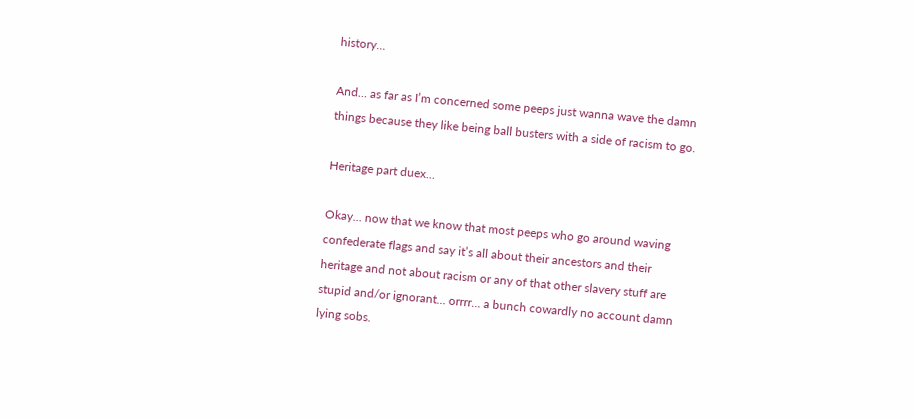history…

And… as far as I’m concerned some peeps just wanna wave the damn things because they like being ball busters with a side of racism to go.

Heritage part duex…

Okay… now that we know that most peeps who go around waving confederate flags and say it’s all about their ancestors and their heritage and not about racism or any of that other slavery stuff are stupid and/or ignorant… orrrr… a bunch cowardly no account damn lying sobs.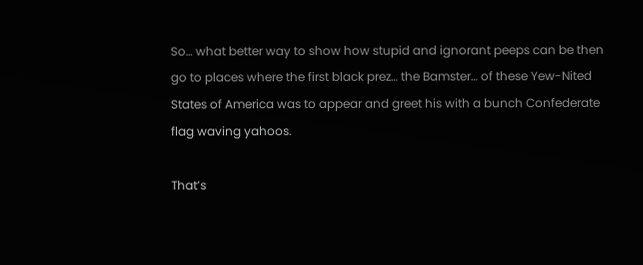So… what better way to show how stupid and ignorant peeps can be then go to places where the first black prez… the Bamster… of these Yew-Nited States of America was to appear and greet his with a bunch Confederate flag waving yahoos.

That’s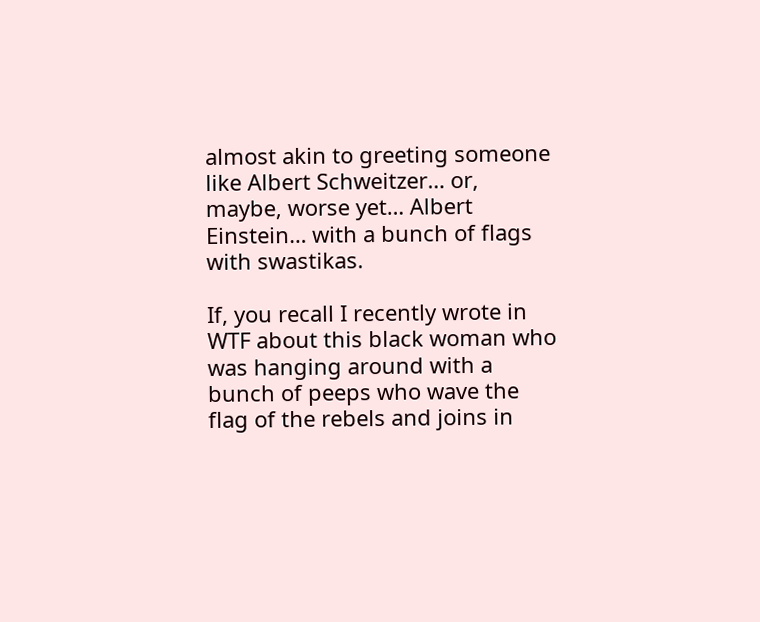almost akin to greeting someone like Albert Schweitzer… or, maybe, worse yet… Albert Einstein… with a bunch of flags with swastikas.

If, you recall I recently wrote in WTF about this black woman who was hanging around with a bunch of peeps who wave the flag of the rebels and joins in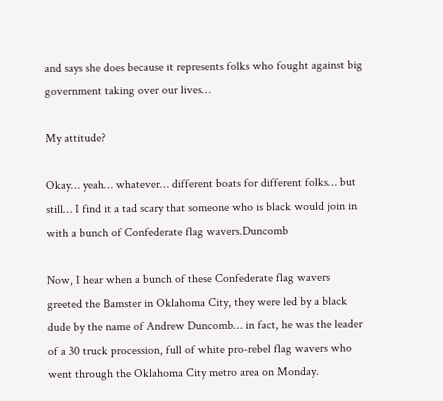and says she does because it represents folks who fought against big government taking over our lives…

My attitude?

Okay… yeah… whatever… different boats for different folks… but still… I find it a tad scary that someone who is black would join in with a bunch of Confederate flag wavers.Duncomb

Now, I hear when a bunch of these Confederate flag wavers greeted the Bamster in Oklahoma City, they were led by a black dude by the name of Andrew Duncomb… in fact, he was the leader of a 30 truck procession, full of white pro-rebel flag wavers who went through the Oklahoma City metro area on Monday.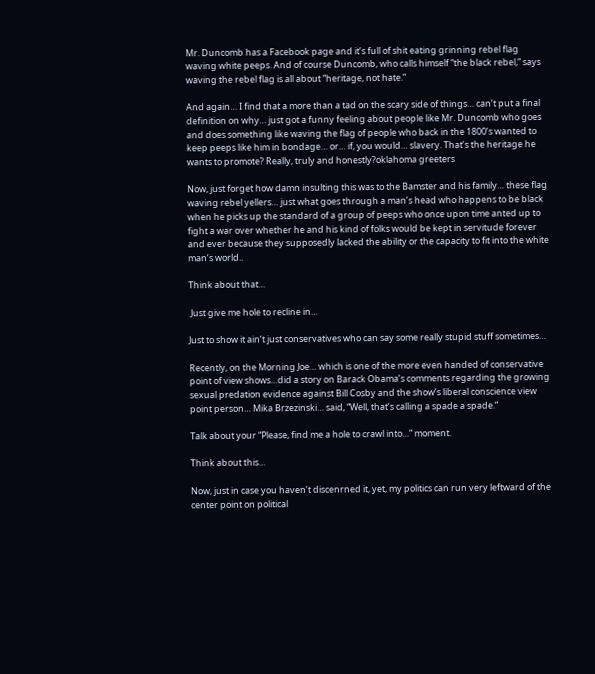Mr. Duncomb has a Facebook page and it’s full of shit eating grinning rebel flag waving white peeps. And of course Duncomb, who calls himself “the black rebel,” says waving the rebel flag is all about “heritage, not hate.”

And again… I find that a more than a tad on the scary side of things… can’t put a final definition on why… just got a funny feeling about people like Mr. Duncomb who goes and does something like waving the flag of people who back in the 1800’s wanted to keep peeps like him in bondage… or… if, you would… slavery. That’s the heritage he wants to promote? Really, truly and honestly?oklahoma greeters

Now, just forget how damn insulting this was to the Bamster and his family… these flag waving rebel yellers… just what goes through a man’s head who happens to be black when he picks up the standard of a group of peeps who once upon time anted up to fight a war over whether he and his kind of folks would be kept in servitude forever and ever because they supposedly lacked the ability or the capacity to fit into the white man’s world..

Think about that…

 Just give me hole to recline in…

Just to show it ain‘t just conservatives who can say some really stupid stuff sometimes…

Recently, on the Morning Joe… which is one of the more even handed of conservative point of view shows…did a story on Barack Obama’s comments regarding the growing sexual predation evidence against Bill Cosby and the show’s liberal conscience view point person… Mika Brzezinski… said, “Well, that’s calling a spade a spade.”

Talk about your “Please, find me a hole to crawl into…” moment.

Think about this…

Now, just in case you haven’t discenrned it, yet, my politics can run very leftward of the center point on political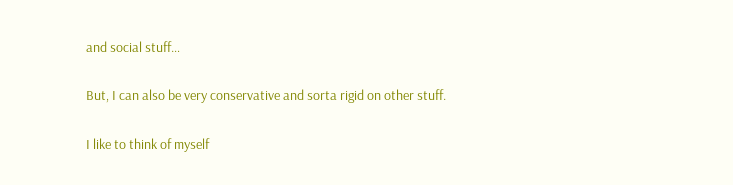and social stuff…

But, I can also be very conservative and sorta rigid on other stuff.

I like to think of myself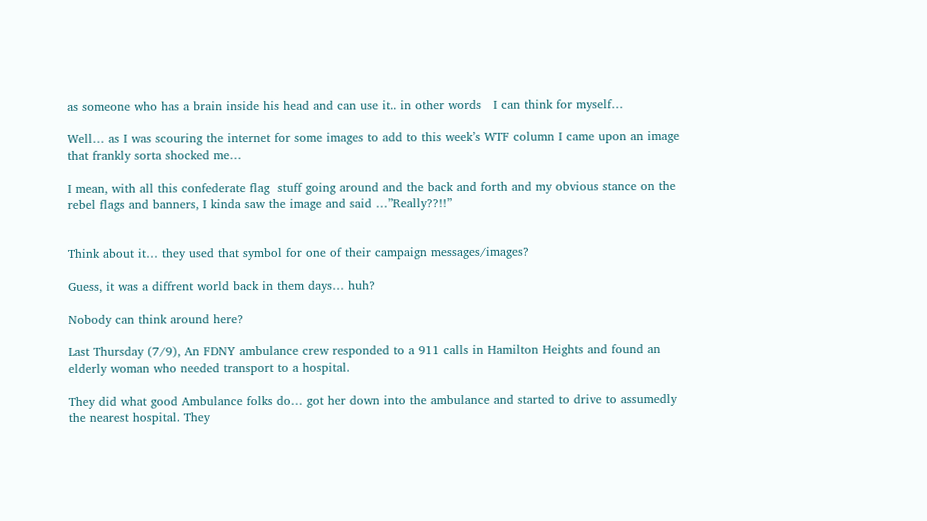as someone who has a brain inside his head and can use it.. in other words   I can think for myself…

Well… as I was scouring the internet for some images to add to this week’s WTF column I came upon an image that frankly sorta shocked me…

I mean, with all this confederate flag  stuff going around and the back and forth and my obvious stance on the rebel flags and banners, I kinda saw the image and said …”Really??!!”


Think about it… they used that symbol for one of their campaign messages/images?

Guess, it was a diffrent world back in them days… huh?

Nobody can think around here?

Last Thursday (7/9), An FDNY ambulance crew responded to a 911 calls in Hamilton Heights and found an elderly woman who needed transport to a hospital.

They did what good Ambulance folks do… got her down into the ambulance and started to drive to assumedly the nearest hospital. They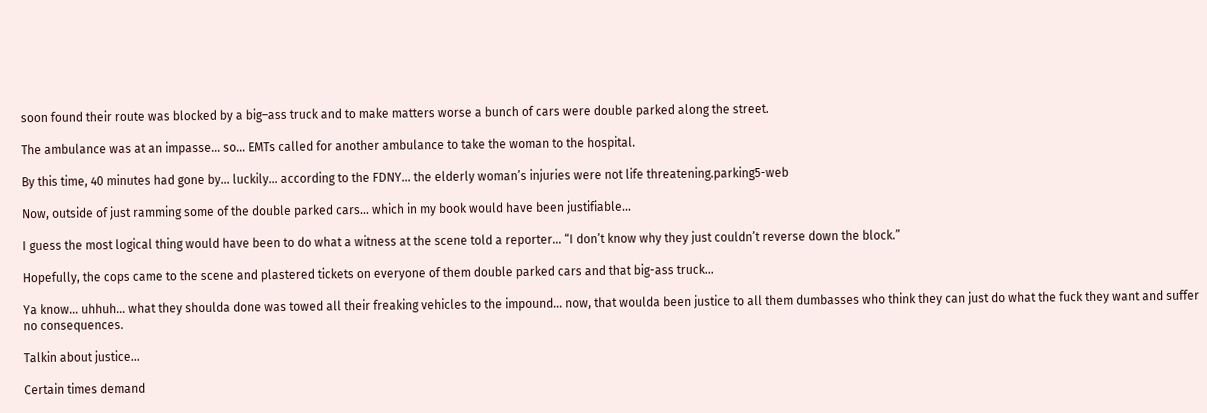soon found their route was blocked by a big–ass truck and to make matters worse a bunch of cars were double parked along the street.

The ambulance was at an impasse… so… EMTs called for another ambulance to take the woman to the hospital.

By this time, 40 minutes had gone by… luckily… according to the FDNY… the elderly woman’s injuries were not life threatening.parking5-web

Now, outside of just ramming some of the double parked cars… which in my book would have been justifiable…

I guess the most logical thing would have been to do what a witness at the scene told a reporter… “I don’t know why they just couldn’t reverse down the block.”

Hopefully, the cops came to the scene and plastered tickets on everyone of them double parked cars and that big-ass truck…

Ya know… uhhuh… what they shoulda done was towed all their freaking vehicles to the impound… now, that woulda been justice to all them dumbasses who think they can just do what the fuck they want and suffer no consequences.

Talkin about justice…

Certain times demand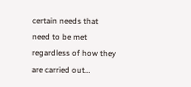certain needs that need to be met regardless of how they are carried out…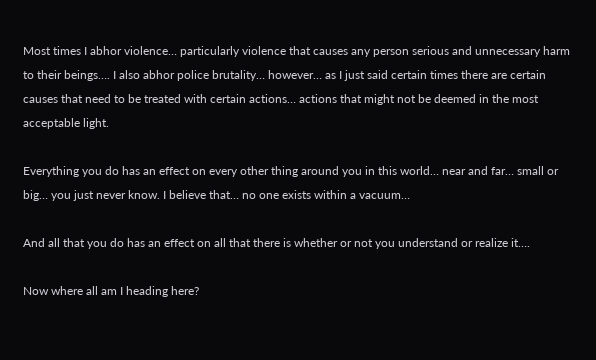Most times I abhor violence… particularly violence that causes any person serious and unnecessary harm to their beings…. I also abhor police brutality… however… as I just said certain times there are certain causes that need to be treated with certain actions… actions that might not be deemed in the most acceptable light.

Everything you do has an effect on every other thing around you in this world… near and far… small or big… you just never know. I believe that… no one exists within a vacuum…

And all that you do has an effect on all that there is whether or not you understand or realize it….

Now where all am I heading here?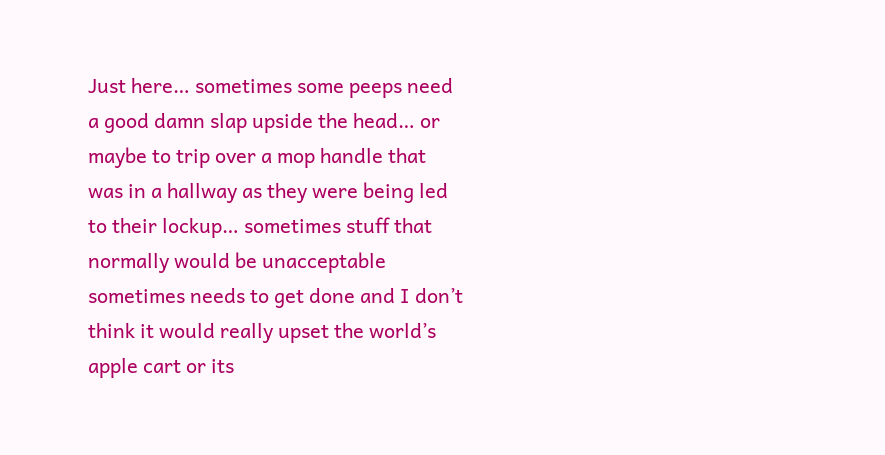Just here… sometimes some peeps need a good damn slap upside the head… or maybe to trip over a mop handle that was in a hallway as they were being led to their lockup… sometimes stuff that normally would be unacceptable sometimes needs to get done and I don’t think it would really upset the world’s apple cart or its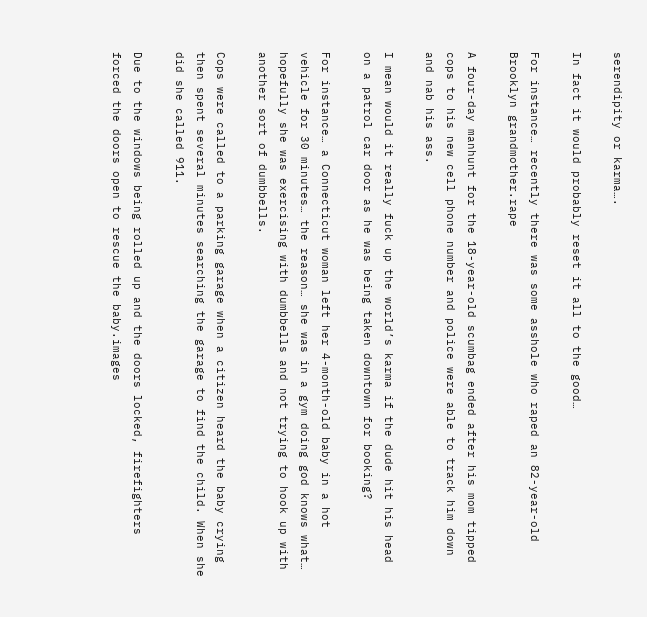serendipity or karma….

In fact it would probably reset it all to the good…

For instance… recently there was some asshole who raped an 82-year-old Brooklyn grandmother.rape

A four-day manhunt for the 18-year-old scumbag ended after his mom tipped cops to his new cell phone number and police were able to track him down and nab his ass.

I mean would it really fuck up the world’s karma if the dude hit his head on a patrol car door as he was being taken downtown for booking?

For instance… a Connecticut woman left her 4-month-old baby in a hot vehicle for 30 minutes… the reason… she was in a gym doing god knows what… hopefully she was exercising with dumbbells and not trying to hook up with another sort of dumbbells.

Cops were called to a parking garage when a citizen heard the baby crying then spent several minutes searching the garage to find the child. When she did she called 911.

Due to the windows being rolled up and the doors locked, firefighters forced the doors open to rescue the baby.images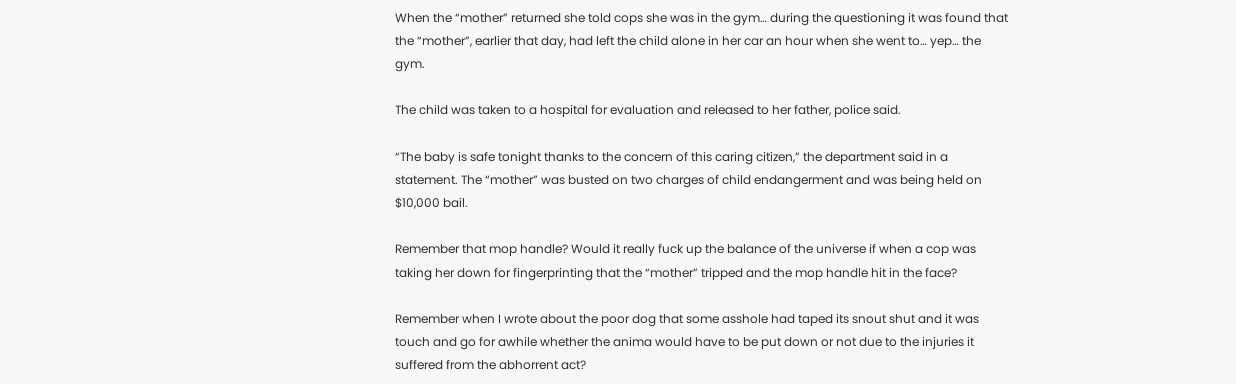When the “mother” returned she told cops she was in the gym… during the questioning it was found that the “mother”, earlier that day, had left the child alone in her car an hour when she went to… yep… the gym.

The child was taken to a hospital for evaluation and released to her father, police said.

“The baby is safe tonight thanks to the concern of this caring citizen,” the department said in a statement. The “mother” was busted on two charges of child endangerment and was being held on $10,000 bail.

Remember that mop handle? Would it really fuck up the balance of the universe if when a cop was taking her down for fingerprinting that the “mother” tripped and the mop handle hit in the face?

Remember when I wrote about the poor dog that some asshole had taped its snout shut and it was touch and go for awhile whether the anima would have to be put down or not due to the injuries it suffered from the abhorrent act?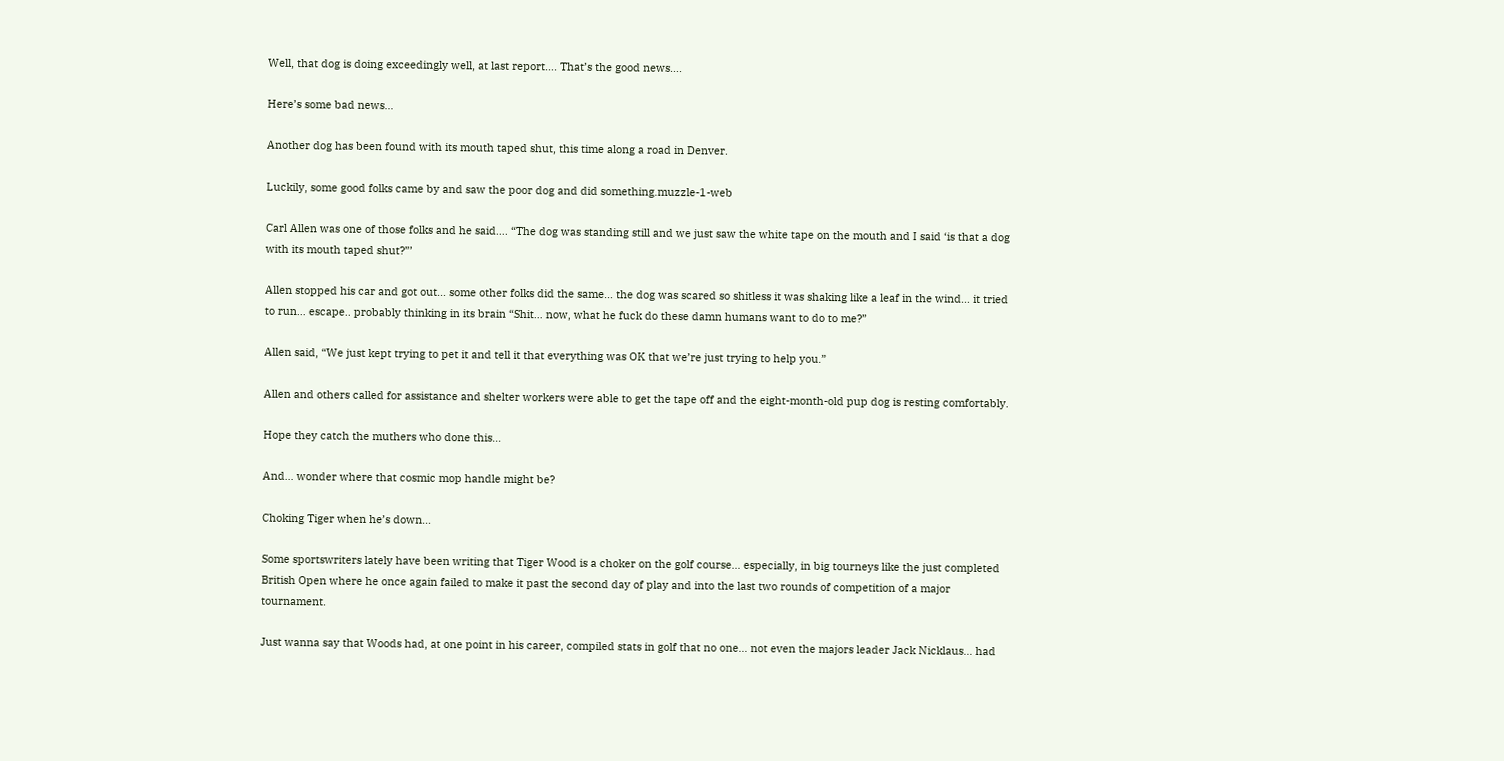Well, that dog is doing exceedingly well, at last report…. That’s the good news….

Here’s some bad news…

Another dog has been found with its mouth taped shut, this time along a road in Denver.

Luckily, some good folks came by and saw the poor dog and did something.muzzle-1-web

Carl Allen was one of those folks and he said…. “The dog was standing still and we just saw the white tape on the mouth and I said ‘is that a dog with its mouth taped shut?”’

Allen stopped his car and got out… some other folks did the same… the dog was scared so shitless it was shaking like a leaf in the wind… it tried to run… escape.. probably thinking in its brain “Shit… now, what he fuck do these damn humans want to do to me?”

Allen said, “We just kept trying to pet it and tell it that everything was OK that we’re just trying to help you.”

Allen and others called for assistance and shelter workers were able to get the tape off and the eight-month-old pup dog is resting comfortably.

Hope they catch the muthers who done this…

And… wonder where that cosmic mop handle might be?

Choking Tiger when he’s down…

Some sportswriters lately have been writing that Tiger Wood is a choker on the golf course… especially, in big tourneys like the just completed British Open where he once again failed to make it past the second day of play and into the last two rounds of competition of a major tournament.

Just wanna say that Woods had, at one point in his career, compiled stats in golf that no one… not even the majors leader Jack Nicklaus… had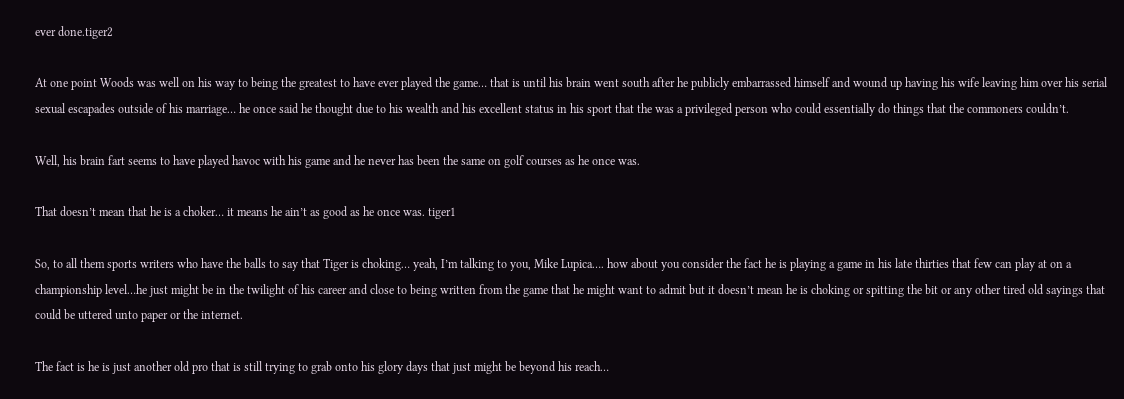ever done.tiger2

At one point Woods was well on his way to being the greatest to have ever played the game… that is until his brain went south after he publicly embarrassed himself and wound up having his wife leaving him over his serial sexual escapades outside of his marriage… he once said he thought due to his wealth and his excellent status in his sport that the was a privileged person who could essentially do things that the commoners couldn’t.

Well, his brain fart seems to have played havoc with his game and he never has been the same on golf courses as he once was.

That doesn’t mean that he is a choker… it means he ain’t as good as he once was. tiger1

So, to all them sports writers who have the balls to say that Tiger is choking… yeah, I’m talking to you, Mike Lupica…. how about you consider the fact he is playing a game in his late thirties that few can play at on a championship level…he just might be in the twilight of his career and close to being written from the game that he might want to admit but it doesn’t mean he is choking or spitting the bit or any other tired old sayings that could be uttered unto paper or the internet.

The fact is he is just another old pro that is still trying to grab onto his glory days that just might be beyond his reach…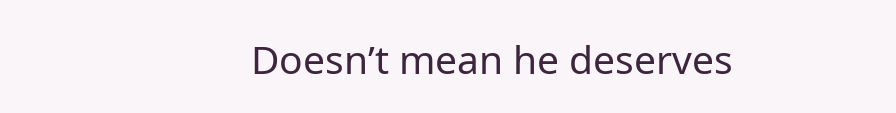Doesn’t mean he deserves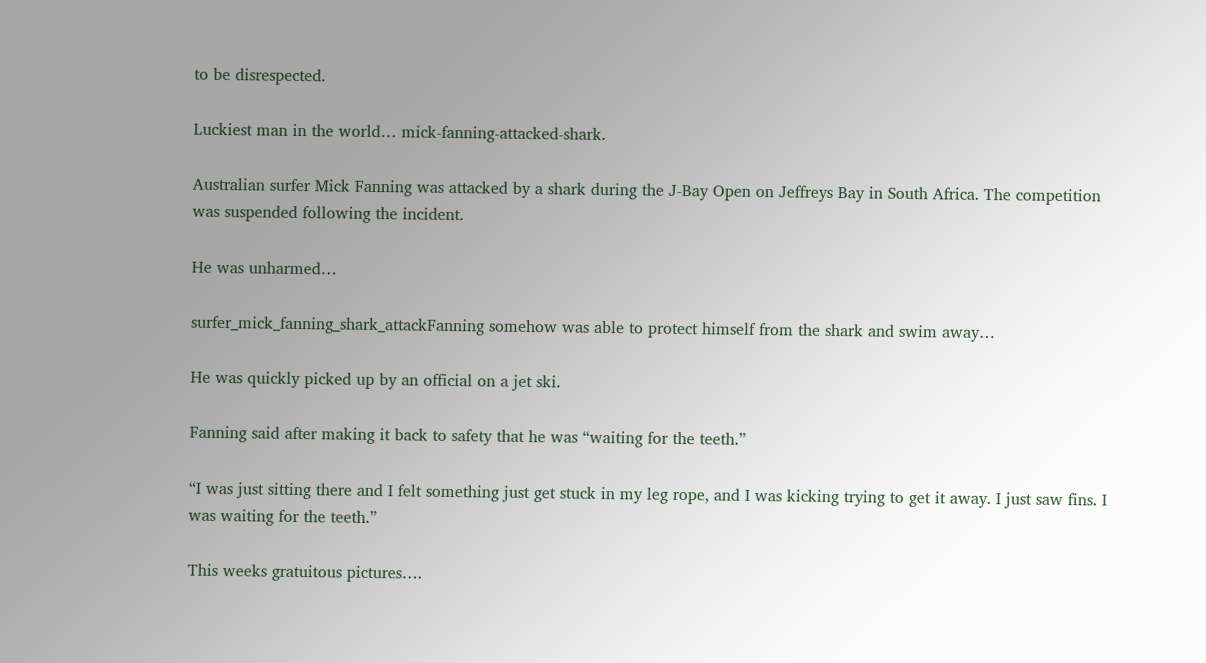to be disrespected.

Luckiest man in the world… mick-fanning-attacked-shark.

Australian surfer Mick Fanning was attacked by a shark during the J-Bay Open on Jeffreys Bay in South Africa. The competition was suspended following the incident.

He was unharmed…

surfer_mick_fanning_shark_attackFanning somehow was able to protect himself from the shark and swim away…

He was quickly picked up by an official on a jet ski.

Fanning said after making it back to safety that he was “waiting for the teeth.”

“I was just sitting there and I felt something just get stuck in my leg rope, and I was kicking trying to get it away. I just saw fins. I was waiting for the teeth.”

This weeks gratuitous pictures….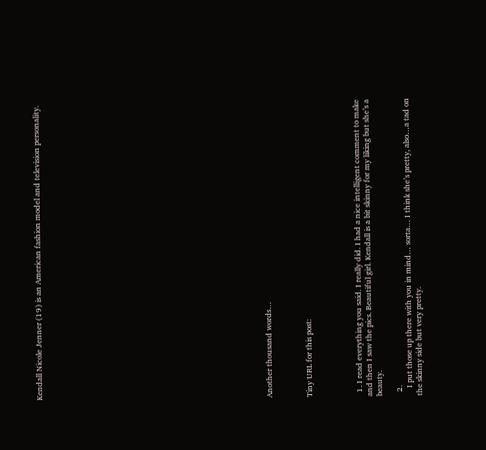Kendall Nicole Jenner (19) is an American fashion model and television personality.






















Another thousand words…



Tiny URL for this post:




  1. I read everything you said. I really did. I had a nice intelligent comment to make and then I saw the pics. Beautiful girl. Kendall is a bit skinny for my liking but she’s a beauty.

  2.
    I put those up there with you in mind… sorta… I think she’s pretty, also…a tad on the skinny side but very pretty.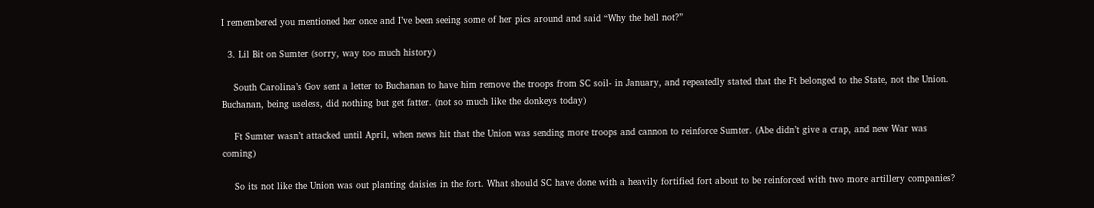I remembered you mentioned her once and I’ve been seeing some of her pics around and said “Why the hell not?”

  3. Lil Bit on Sumter (sorry, way too much history)

    South Carolina’s Gov sent a letter to Buchanan to have him remove the troops from SC soil- in January, and repeatedly stated that the Ft belonged to the State, not the Union. Buchanan, being useless, did nothing but get fatter. (not so much like the donkeys today)

    Ft Sumter wasn’t attacked until April, when news hit that the Union was sending more troops and cannon to reinforce Sumter. (Abe didn’t give a crap, and new War was coming)

    So its not like the Union was out planting daisies in the fort. What should SC have done with a heavily fortified fort about to be reinforced with two more artillery companies?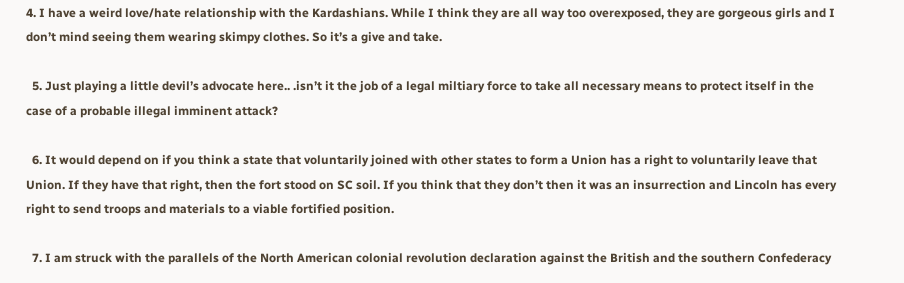4. I have a weird love/hate relationship with the Kardashians. While I think they are all way too overexposed, they are gorgeous girls and I don’t mind seeing them wearing skimpy clothes. So it’s a give and take.

  5. Just playing a little devil’s advocate here.. .isn’t it the job of a legal miltiary force to take all necessary means to protect itself in the case of a probable illegal imminent attack?

  6. It would depend on if you think a state that voluntarily joined with other states to form a Union has a right to voluntarily leave that Union. If they have that right, then the fort stood on SC soil. If you think that they don’t then it was an insurrection and Lincoln has every right to send troops and materials to a viable fortified position.

  7. I am struck with the parallels of the North American colonial revolution declaration against the British and the southern Confederacy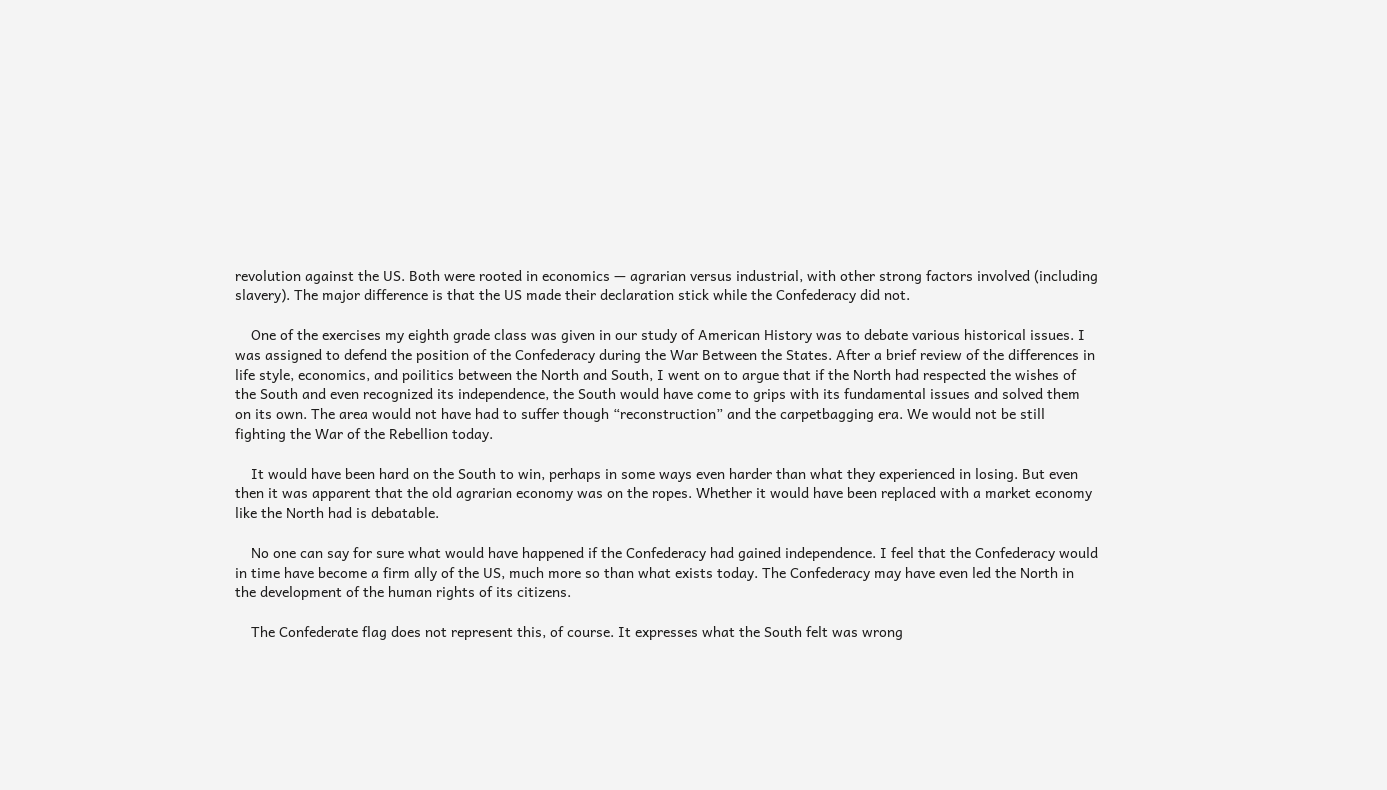revolution against the US. Both were rooted in economics — agrarian versus industrial, with other strong factors involved (including slavery). The major difference is that the US made their declaration stick while the Confederacy did not.

    One of the exercises my eighth grade class was given in our study of American History was to debate various historical issues. I was assigned to defend the position of the Confederacy during the War Between the States. After a brief review of the differences in life style, economics, and poilitics between the North and South, I went on to argue that if the North had respected the wishes of the South and even recognized its independence, the South would have come to grips with its fundamental issues and solved them on its own. The area would not have had to suffer though “reconstruction” and the carpetbagging era. We would not be still fighting the War of the Rebellion today.

    It would have been hard on the South to win, perhaps in some ways even harder than what they experienced in losing. But even then it was apparent that the old agrarian economy was on the ropes. Whether it would have been replaced with a market economy like the North had is debatable.

    No one can say for sure what would have happened if the Confederacy had gained independence. I feel that the Confederacy would in time have become a firm ally of the US, much more so than what exists today. The Confederacy may have even led the North in the development of the human rights of its citizens.

    The Confederate flag does not represent this, of course. It expresses what the South felt was wrong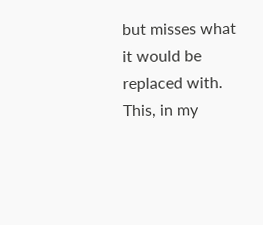but misses what it would be replaced with. This, in my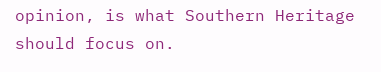opinion, is what Southern Heritage should focus on.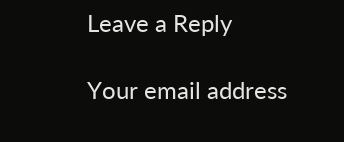Leave a Reply

Your email address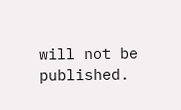will not be published.